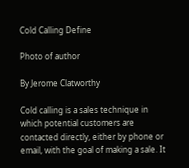Cold Calling Define

Photo of author

By Jerome Clatworthy

Cold calling is a sales technique in which potential customers are contacted directly, either by phone or email, with the goal of making a sale. It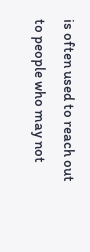is often used to reach out to people who may not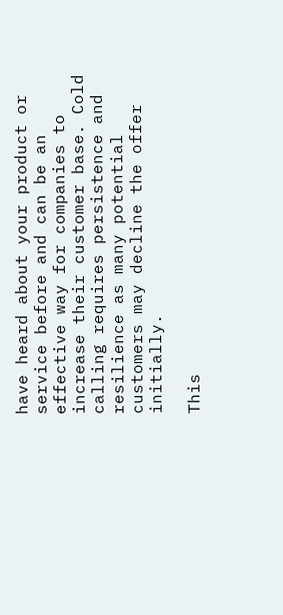have heard about your product or service before and can be an effective way for companies to increase their customer base. Cold calling requires persistence and resilience as many potential customers may decline the offer initially.

This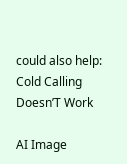could also help: Cold Calling Doesn’T Work

AI Image